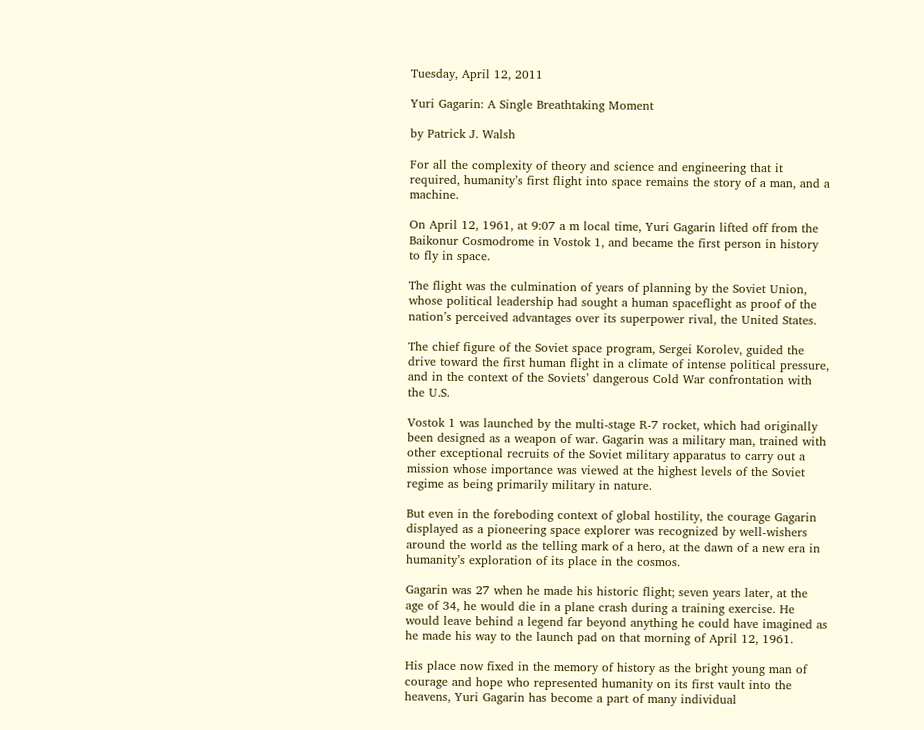Tuesday, April 12, 2011

Yuri Gagarin: A Single Breathtaking Moment

by Patrick J. Walsh

For all the complexity of theory and science and engineering that it required, humanity’s first flight into space remains the story of a man, and a machine.

On April 12, 1961, at 9:07 a m local time, Yuri Gagarin lifted off from the Baikonur Cosmodrome in Vostok 1, and became the first person in history to fly in space.

The flight was the culmination of years of planning by the Soviet Union, whose political leadership had sought a human spaceflight as proof of the nation’s perceived advantages over its superpower rival, the United States.

The chief figure of the Soviet space program, Sergei Korolev, guided the drive toward the first human flight in a climate of intense political pressure, and in the context of the Soviets’ dangerous Cold War confrontation with the U.S.

Vostok 1 was launched by the multi-stage R-7 rocket, which had originally been designed as a weapon of war. Gagarin was a military man, trained with other exceptional recruits of the Soviet military apparatus to carry out a mission whose importance was viewed at the highest levels of the Soviet regime as being primarily military in nature.

But even in the foreboding context of global hostility, the courage Gagarin displayed as a pioneering space explorer was recognized by well-wishers around the world as the telling mark of a hero, at the dawn of a new era in humanity’s exploration of its place in the cosmos.

Gagarin was 27 when he made his historic flight; seven years later, at the age of 34, he would die in a plane crash during a training exercise. He would leave behind a legend far beyond anything he could have imagined as he made his way to the launch pad on that morning of April 12, 1961.

His place now fixed in the memory of history as the bright young man of courage and hope who represented humanity on its first vault into the heavens, Yuri Gagarin has become a part of many individual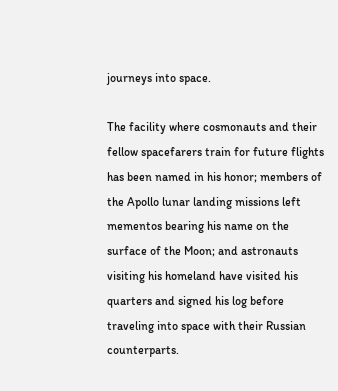journeys into space.

The facility where cosmonauts and their fellow spacefarers train for future flights has been named in his honor; members of the Apollo lunar landing missions left mementos bearing his name on the surface of the Moon; and astronauts visiting his homeland have visited his quarters and signed his log before traveling into space with their Russian counterparts.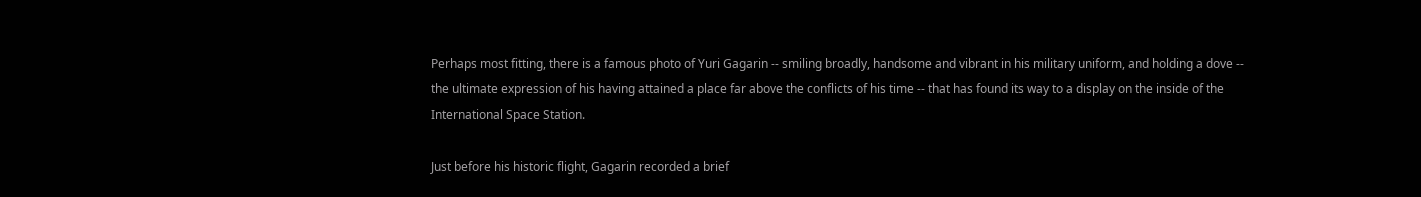Perhaps most fitting, there is a famous photo of Yuri Gagarin -- smiling broadly, handsome and vibrant in his military uniform, and holding a dove -- the ultimate expression of his having attained a place far above the conflicts of his time -- that has found its way to a display on the inside of the International Space Station.

Just before his historic flight, Gagarin recorded a brief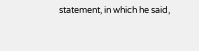statement, in which he said,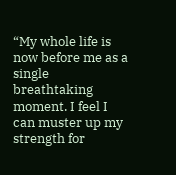“My whole life is now before me as a single breathtaking moment. I feel I can muster up my strength for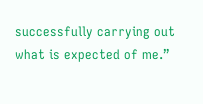successfully carrying out what is expected of me.”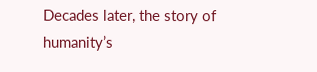Decades later, the story of humanity’s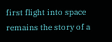first flight into space remains the story of a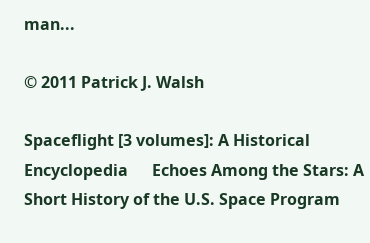man...

© 2011 Patrick J. Walsh

Spaceflight [3 volumes]: A Historical Encyclopedia      Echoes Among the Stars: A Short History of the U.S. Space Program